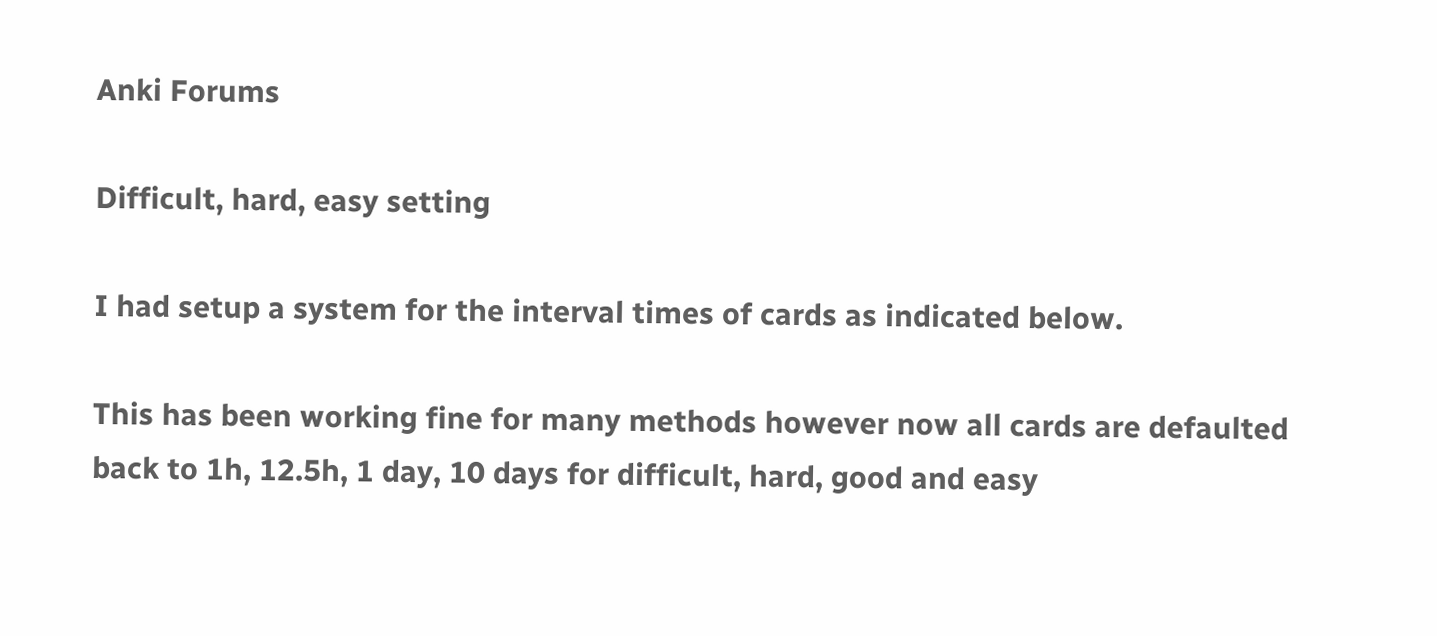Anki Forums

Difficult, hard, easy setting

I had setup a system for the interval times of cards as indicated below.

This has been working fine for many methods however now all cards are defaulted back to 1h, 12.5h, 1 day, 10 days for difficult, hard, good and easy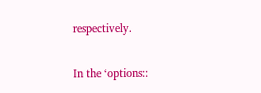respectively.

In the ‘options::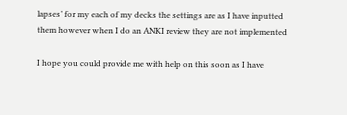lapses’ for my each of my decks the settings are as I have inputted them however when I do an ANKI review they are not implemented

I hope you could provide me with help on this soon as I have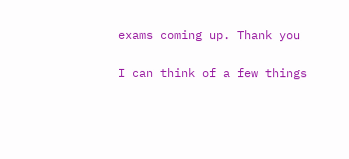exams coming up. Thank you

I can think of a few things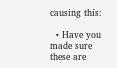causing this:

  • Have you made sure these are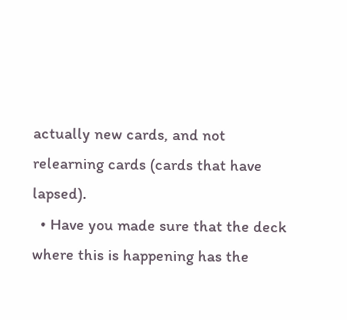actually new cards, and not relearning cards (cards that have lapsed).
  • Have you made sure that the deck where this is happening has the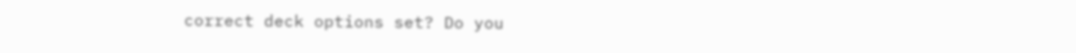correct deck options set? Do you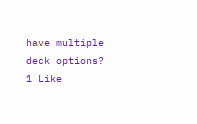have multiple deck options?
1 Like